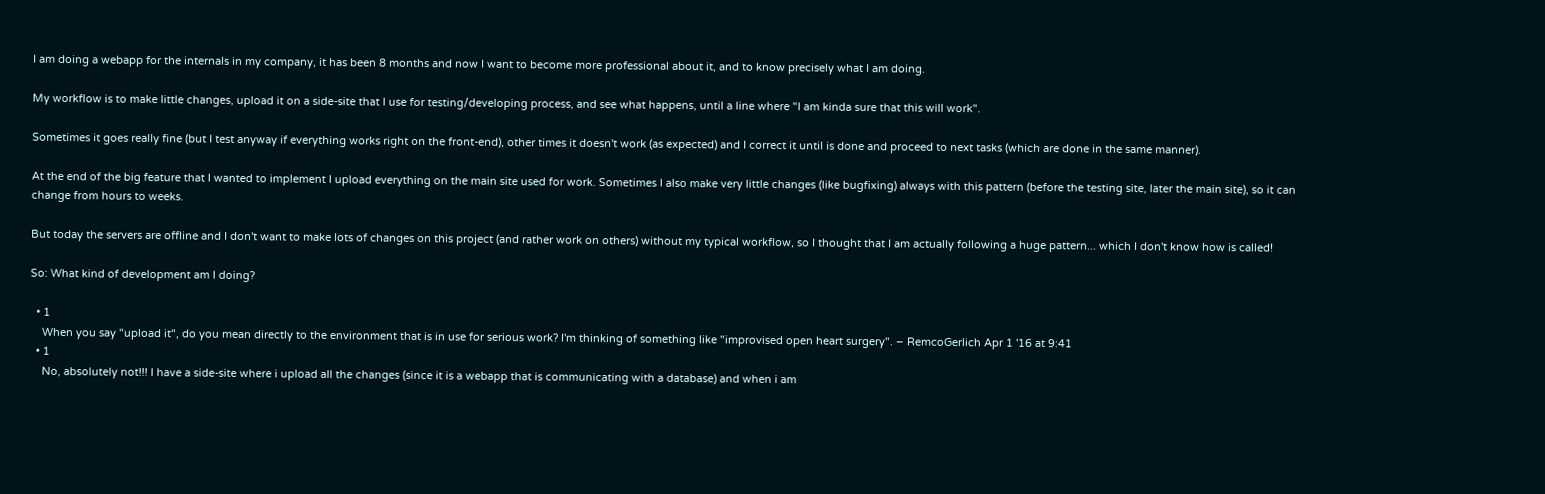I am doing a webapp for the internals in my company, it has been 8 months and now I want to become more professional about it, and to know precisely what I am doing.

My workflow is to make little changes, upload it on a side-site that I use for testing/developing process, and see what happens, until a line where "I am kinda sure that this will work".

Sometimes it goes really fine (but I test anyway if everything works right on the front-end), other times it doesn't work (as expected) and I correct it until is done and proceed to next tasks (which are done in the same manner).

At the end of the big feature that I wanted to implement I upload everything on the main site used for work. Sometimes I also make very little changes (like bugfixing) always with this pattern (before the testing site, later the main site), so it can change from hours to weeks.

But today the servers are offline and I don't want to make lots of changes on this project (and rather work on others) without my typical workflow, so I thought that I am actually following a huge pattern... which I don't know how is called!

So: What kind of development am I doing?

  • 1
    When you say "upload it", do you mean directly to the environment that is in use for serious work? I'm thinking of something like "improvised open heart surgery". – RemcoGerlich Apr 1 '16 at 9:41
  • 1
    No, absolutely not!!! I have a side-site where i upload all the changes (since it is a webapp that is communicating with a database) and when i am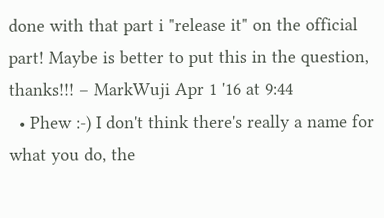done with that part i "release it" on the official part! Maybe is better to put this in the question, thanks!!! – MarkWuji Apr 1 '16 at 9:44
  • Phew :-) I don't think there's really a name for what you do, the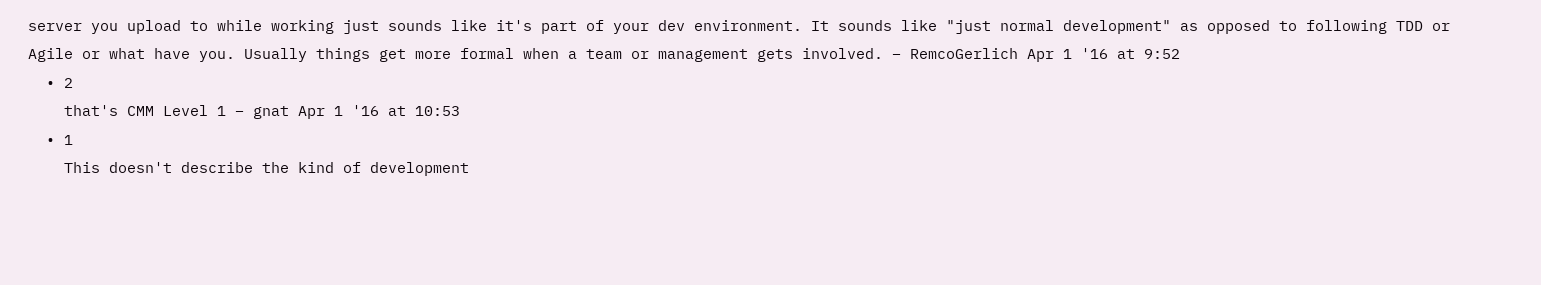server you upload to while working just sounds like it's part of your dev environment. It sounds like "just normal development" as opposed to following TDD or Agile or what have you. Usually things get more formal when a team or management gets involved. – RemcoGerlich Apr 1 '16 at 9:52
  • 2
    that's CMM Level 1 – gnat Apr 1 '16 at 10:53
  • 1
    This doesn't describe the kind of development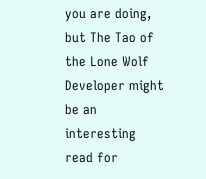you are doing, but The Tao of the Lone Wolf Developer might be an interesting read for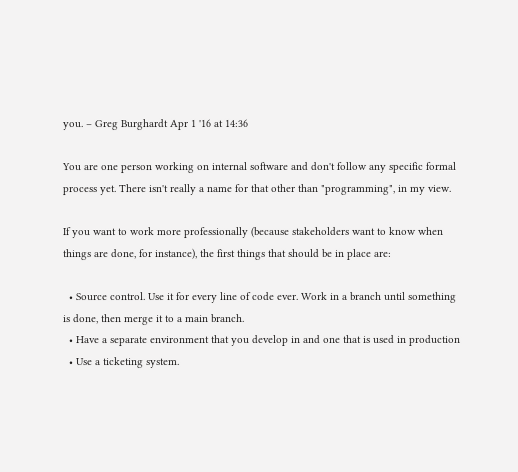you. – Greg Burghardt Apr 1 '16 at 14:36

You are one person working on internal software and don't follow any specific formal process yet. There isn't really a name for that other than "programming", in my view.

If you want to work more professionally (because stakeholders want to know when things are done, for instance), the first things that should be in place are:

  • Source control. Use it for every line of code ever. Work in a branch until something is done, then merge it to a main branch.
  • Have a separate environment that you develop in and one that is used in production
  • Use a ticketing system.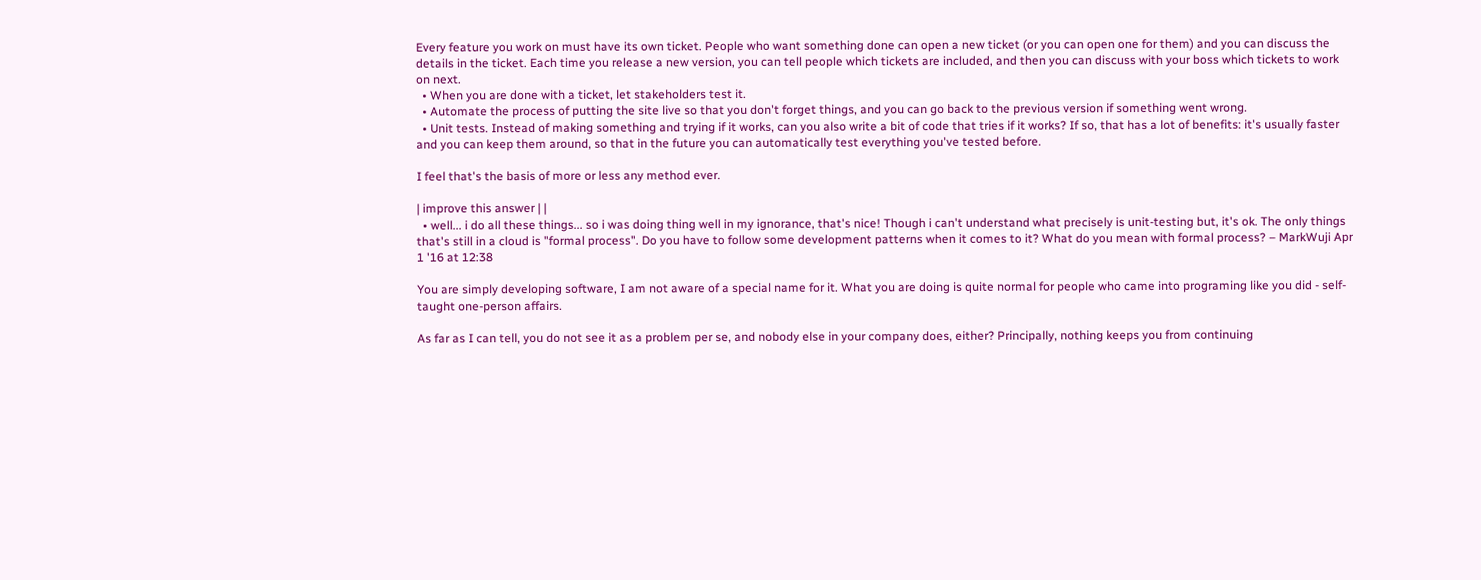Every feature you work on must have its own ticket. People who want something done can open a new ticket (or you can open one for them) and you can discuss the details in the ticket. Each time you release a new version, you can tell people which tickets are included, and then you can discuss with your boss which tickets to work on next.
  • When you are done with a ticket, let stakeholders test it.
  • Automate the process of putting the site live so that you don't forget things, and you can go back to the previous version if something went wrong.
  • Unit tests. Instead of making something and trying if it works, can you also write a bit of code that tries if it works? If so, that has a lot of benefits: it's usually faster and you can keep them around, so that in the future you can automatically test everything you've tested before.

I feel that's the basis of more or less any method ever.

| improve this answer | |
  • well... i do all these things... so i was doing thing well in my ignorance, that's nice! Though i can't understand what precisely is unit-testing but, it's ok. The only things that's still in a cloud is "formal process". Do you have to follow some development patterns when it comes to it? What do you mean with formal process? – MarkWuji Apr 1 '16 at 12:38

You are simply developing software, I am not aware of a special name for it. What you are doing is quite normal for people who came into programing like you did - self-taught one-person affairs.

As far as I can tell, you do not see it as a problem per se, and nobody else in your company does, either? Principally, nothing keeps you from continuing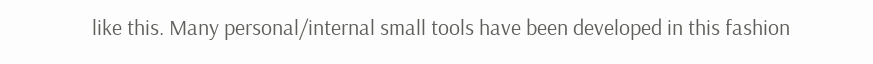like this. Many personal/internal small tools have been developed in this fashion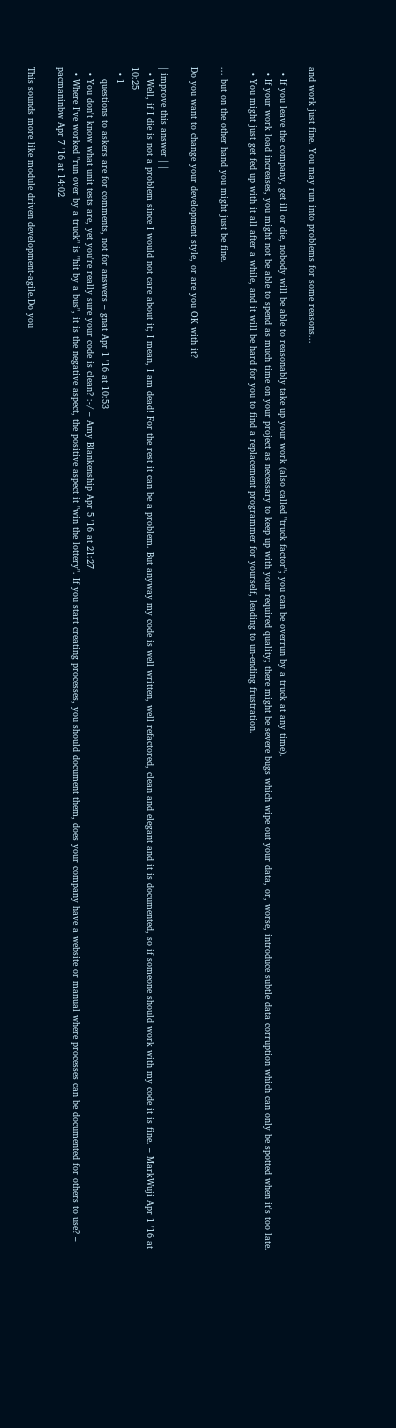and work just fine. You may run into problems for some reasons...

  • If you leave the company, get ill or die, nobody will be able to reasonably take up your work (also called "truck factor"; you can be overrun by a truck at any time).
  • If your work load increases, you might not be able to spend as much time on your project as necessary to keep up with your required quality; there might be severe bugs which wipe out your data, or, worse, introduce subtle data corruption which can only be spotted when it's too late.
  • You might just get fed up with it all after a while, and it will be hard for you to find a replacement programmer for yourself, leading to un-ending frustration.

... but on the other hand you might just be fine.

Do you want to change your development style, or are you OK with it?

| improve this answer | |
  • Well, if I die is not a problem since I would not care about it; I mean, I am dead! For the rest it can be a problem. But anyway my code is well written, well refactored, clean and elegant and it is documented, so if someone should work with my code it is fine. – MarkWuji Apr 1 '16 at 10:25
  • 1
    questions to askers are for comments, not for answers – gnat Apr 1 '16 at 10:53
  • You don't know what unit tests are, yet you're really sure your code is clean? :-/ – Amy Blankenship Apr 5 '16 at 21:27
  • Where I've worked "run over by a truck" is "hit by a bus", it is the negative aspect, the positive aspect it "win the lottery". If you start creating processes, you should document them, does your company have a website or manual where processes can be documented for others to use? – pacmaninbw Apr 7 '16 at 14:02

This sounds more like module driven development-agile.Do you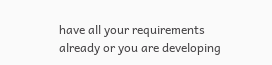have all your requirements already or you are developing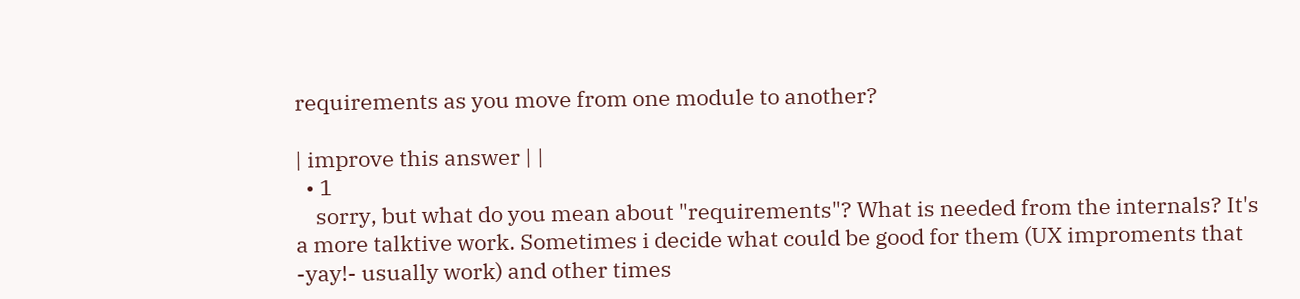requirements as you move from one module to another?

| improve this answer | |
  • 1
    sorry, but what do you mean about "requirements"? What is needed from the internals? It's a more talktive work. Sometimes i decide what could be good for them (UX improments that -yay!- usually work) and other times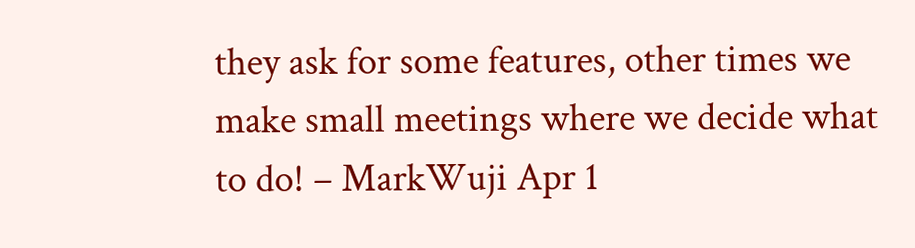they ask for some features, other times we make small meetings where we decide what to do! – MarkWuji Apr 1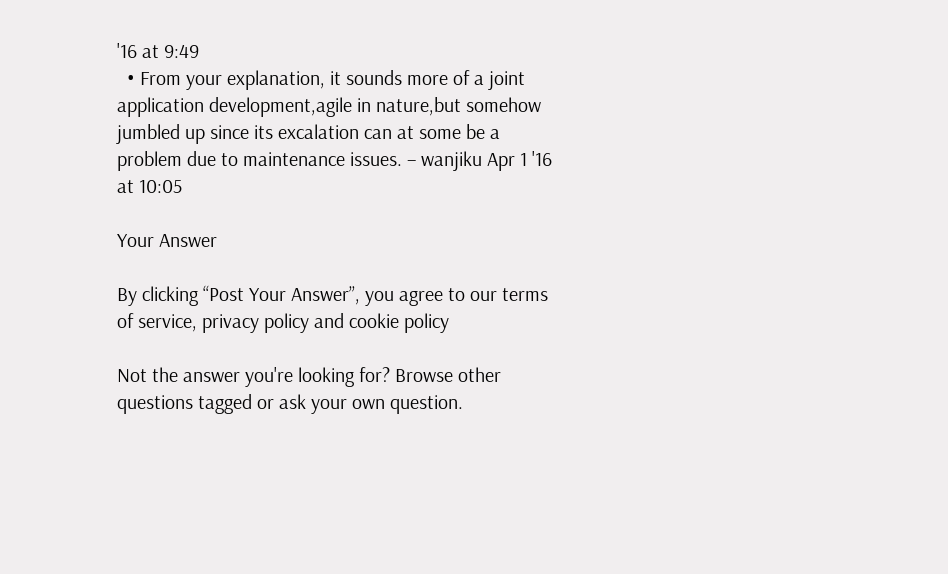'16 at 9:49
  • From your explanation, it sounds more of a joint application development,agile in nature,but somehow jumbled up since its excalation can at some be a problem due to maintenance issues. – wanjiku Apr 1 '16 at 10:05

Your Answer

By clicking “Post Your Answer”, you agree to our terms of service, privacy policy and cookie policy

Not the answer you're looking for? Browse other questions tagged or ask your own question.